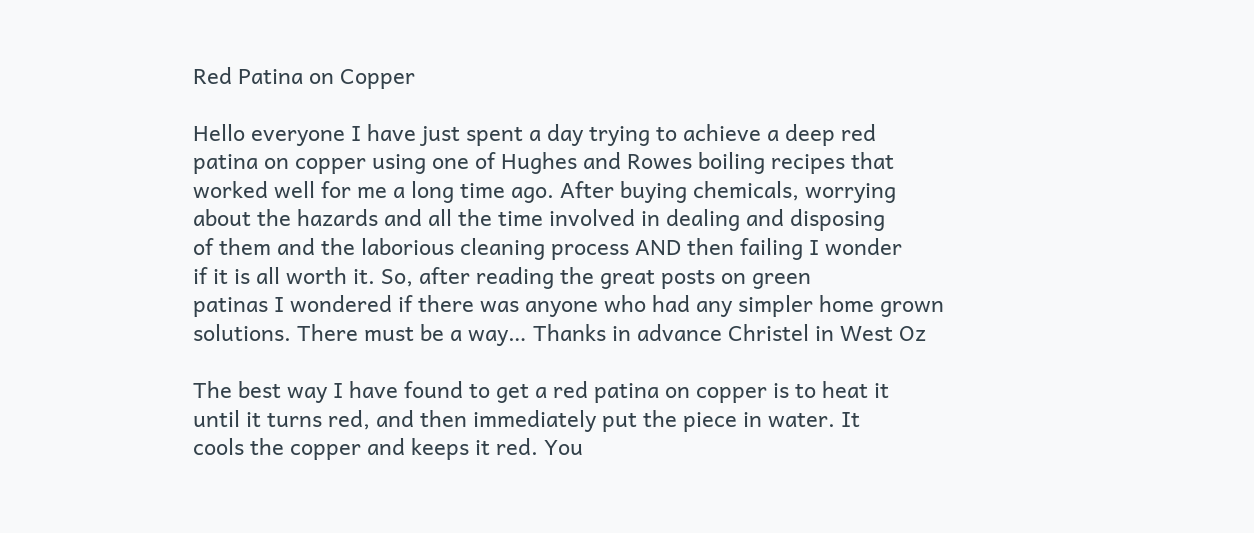Red Patina on Copper

Hello everyone I have just spent a day trying to achieve a deep red
patina on copper using one of Hughes and Rowes boiling recipes that
worked well for me a long time ago. After buying chemicals, worrying
about the hazards and all the time involved in dealing and disposing
of them and the laborious cleaning process AND then failing I wonder
if it is all worth it. So, after reading the great posts on green
patinas I wondered if there was anyone who had any simpler home grown
solutions. There must be a way… Thanks in advance Christel in West Oz

The best way I have found to get a red patina on copper is to heat it
until it turns red, and then immediately put the piece in water. It
cools the copper and keeps it red. You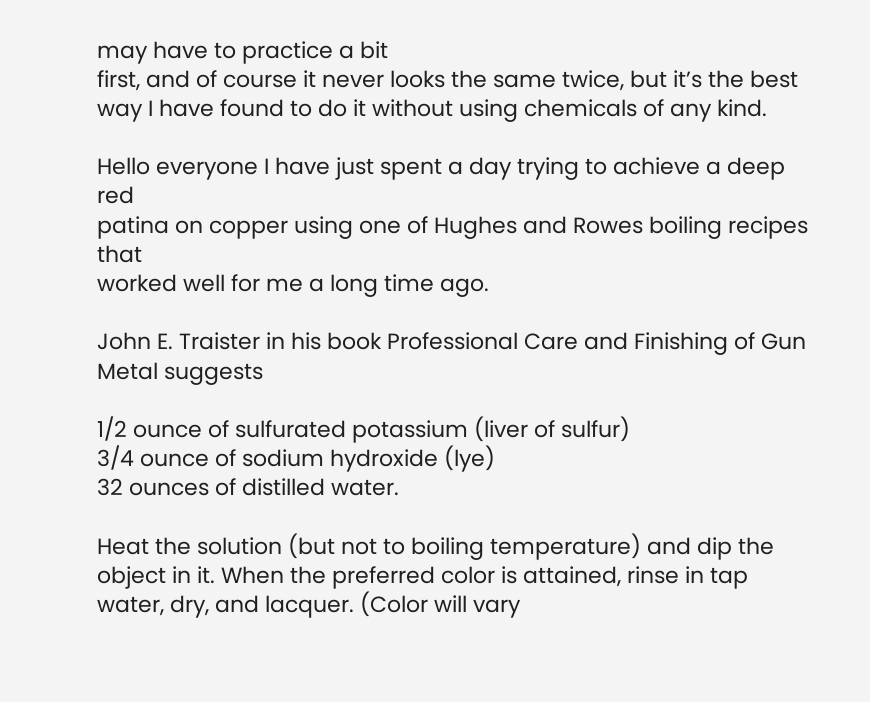may have to practice a bit
first, and of course it never looks the same twice, but it’s the best
way I have found to do it without using chemicals of any kind.

Hello everyone I have just spent a day trying to achieve a deep red
patina on copper using one of Hughes and Rowes boiling recipes that
worked well for me a long time ago.

John E. Traister in his book Professional Care and Finishing of Gun
Metal suggests

1/2 ounce of sulfurated potassium (liver of sulfur)
3/4 ounce of sodium hydroxide (lye)
32 ounces of distilled water.

Heat the solution (but not to boiling temperature) and dip the
object in it. When the preferred color is attained, rinse in tap
water, dry, and lacquer. (Color will vary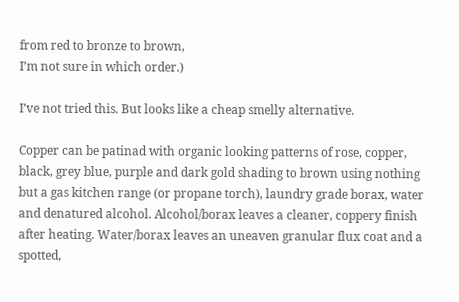from red to bronze to brown,
I’m not sure in which order.)

I’ve not tried this. But looks like a cheap smelly alternative.

Copper can be patinad with organic looking patterns of rose, copper,
black, grey blue, purple and dark gold shading to brown using nothing
but a gas kitchen range (or propane torch), laundry grade borax, water
and denatured alcohol. Alcohol/borax leaves a cleaner, coppery finish
after heating. Water/borax leaves an uneaven granular flux coat and a
spotted,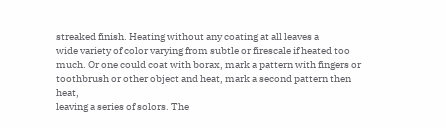streaked finish. Heating without any coating at all leaves a
wide variety of color varying from subtle or firescale if heated too
much. Or one could coat with borax, mark a pattern with fingers or
toothbrush or other object and heat, mark a second pattern then heat,
leaving a series of solors. The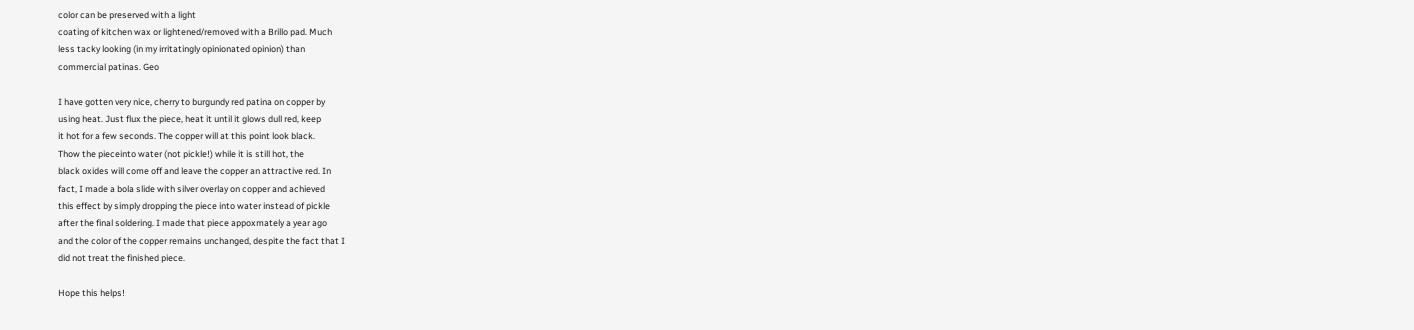color can be preserved with a light
coating of kitchen wax or lightened/removed with a Brillo pad. Much
less tacky looking (in my irritatingly opinionated opinion) than
commercial patinas. Geo

I have gotten very nice, cherry to burgundy red patina on copper by
using heat. Just flux the piece, heat it until it glows dull red, keep
it hot for a few seconds. The copper will at this point look black.
Thow the pieceinto water (not pickle!) while it is still hot, the
black oxides will come off and leave the copper an attractive red. In
fact, I made a bola slide with silver overlay on copper and achieved
this effect by simply dropping the piece into water instead of pickle
after the final soldering. I made that piece appoxmately a year ago
and the color of the copper remains unchanged, despite the fact that I
did not treat the finished piece.

Hope this helps!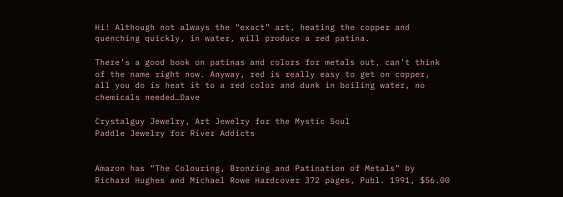Hi! Although not always the “exact” art, heating the copper and
quenching quickly, in water, will produce a red patina.

There’s a good book on patinas and colors for metals out, can’t think
of the name right now. Anyway, red is really easy to get on copper,
all you do is heat it to a red color and dunk in boiling water, no
chemicals needed…Dave

Crystalguy Jewelry, Art Jewelry for the Mystic Soul
Paddle Jewelry for River Addicts


Amazon has “The Colouring, Bronzing and Patination of Metals” by
Richard Hughes and Michael Rowe Hardcover 372 pages, Publ. 1991, $56.00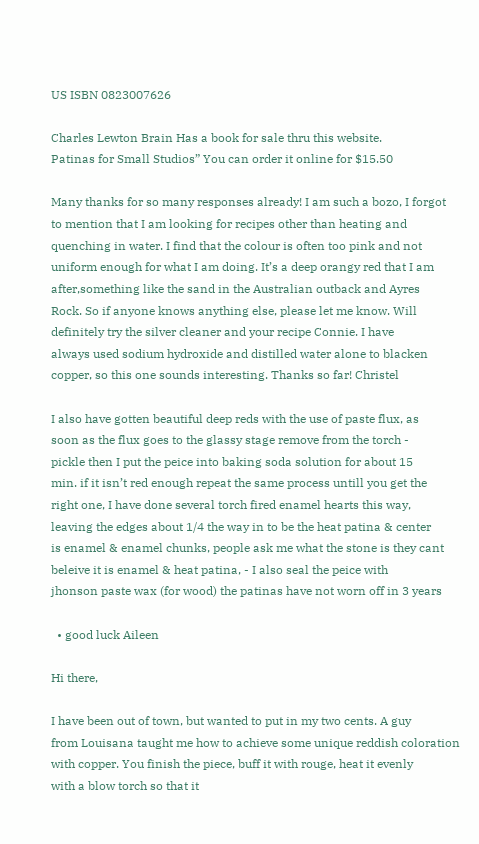US ISBN 0823007626

Charles Lewton Brain Has a book for sale thru this website.
Patinas for Small Studios” You can order it online for $15.50

Many thanks for so many responses already! I am such a bozo, I forgot
to mention that I am looking for recipes other than heating and
quenching in water. I find that the colour is often too pink and not
uniform enough for what I am doing. It’s a deep orangy red that I am
after,something like the sand in the Australian outback and Ayres
Rock. So if anyone knows anything else, please let me know. Will
definitely try the silver cleaner and your recipe Connie. I have
always used sodium hydroxide and distilled water alone to blacken
copper, so this one sounds interesting. Thanks so far! Christel

I also have gotten beautiful deep reds with the use of paste flux, as
soon as the flux goes to the glassy stage remove from the torch -
pickle then I put the peice into baking soda solution for about 15
min. if it isn’t red enough repeat the same process untill you get the
right one, I have done several torch fired enamel hearts this way,
leaving the edges about 1/4 the way in to be the heat patina & center
is enamel & enamel chunks, people ask me what the stone is they cant
beleive it is enamel & heat patina, - I also seal the peice with
jhonson paste wax (for wood) the patinas have not worn off in 3 years

  • good luck Aileen

Hi there,

I have been out of town, but wanted to put in my two cents. A guy
from Louisana taught me how to achieve some unique reddish coloration
with copper. You finish the piece, buff it with rouge, heat it evenly
with a blow torch so that it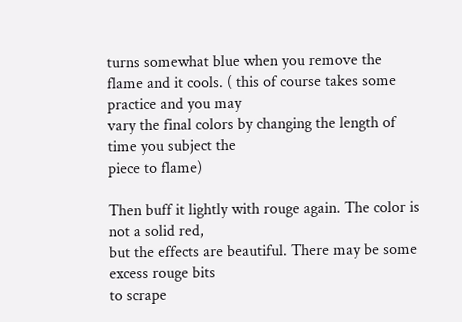turns somewhat blue when you remove the
flame and it cools. ( this of course takes some practice and you may
vary the final colors by changing the length of time you subject the
piece to flame)

Then buff it lightly with rouge again. The color is not a solid red,
but the effects are beautiful. There may be some excess rouge bits
to scrape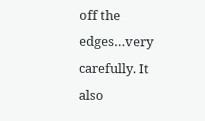off the edges…very carefully. It also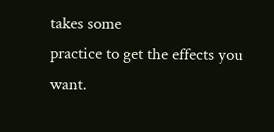takes some
practice to get the effects you want.